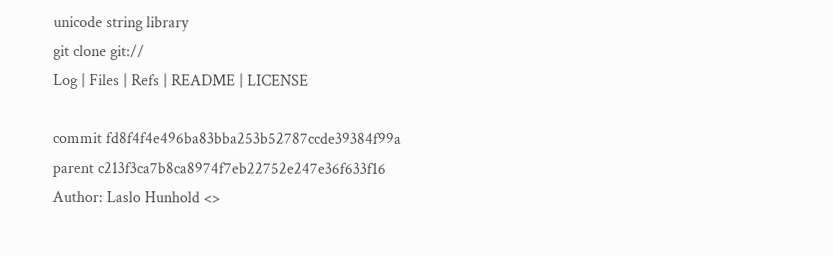unicode string library
git clone git://
Log | Files | Refs | README | LICENSE

commit fd8f4f4e496ba83bba253b52787ccde39384f99a
parent c213f3ca7b8ca8974f7eb22752e247e36f633f16
Author: Laslo Hunhold <>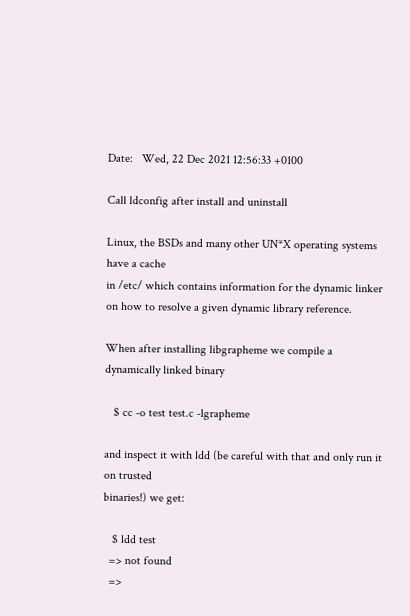Date:   Wed, 22 Dec 2021 12:56:33 +0100

Call ldconfig after install and uninstall

Linux, the BSDs and many other UN*X operating systems have a cache
in /etc/ which contains information for the dynamic linker
on how to resolve a given dynamic library reference.

When after installing libgrapheme we compile a dynamically linked binary

   $ cc -o test test.c -lgrapheme

and inspect it with ldd (be careful with that and only run it on trusted
binaries!) we get:

   $ ldd test
  => not found
  =>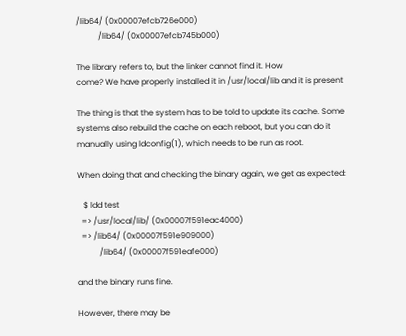/lib64/ (0x00007efcb726e000)
           /lib64/ (0x00007efcb745b000)

The library refers to, but the linker cannot find it. How
come? We have properly installed it in /usr/local/lib and it is present

The thing is that the system has to be told to update its cache. Some
systems also rebuild the cache on each reboot, but you can do it
manually using ldconfig(1), which needs to be run as root.

When doing that and checking the binary again, we get as expected:

   $ ldd test
  => /usr/local/lib/ (0x00007f591eac4000)
  => /lib64/ (0x00007f591e909000)
           /lib64/ (0x00007f591eafe000)

and the binary runs fine.

However, there may be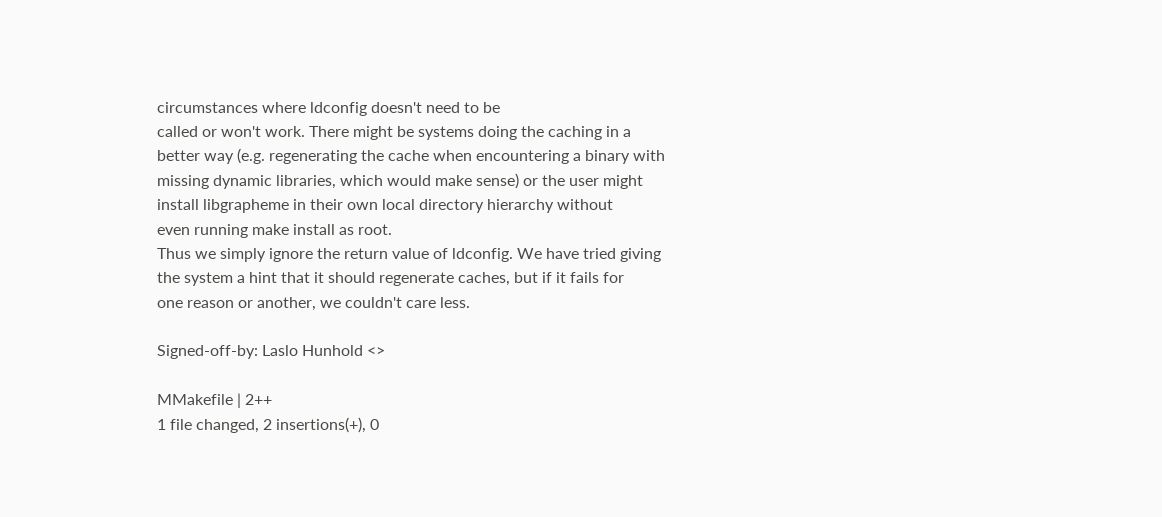circumstances where ldconfig doesn't need to be
called or won't work. There might be systems doing the caching in a
better way (e.g. regenerating the cache when encountering a binary with
missing dynamic libraries, which would make sense) or the user might
install libgrapheme in their own local directory hierarchy without
even running make install as root.
Thus we simply ignore the return value of ldconfig. We have tried giving
the system a hint that it should regenerate caches, but if it fails for
one reason or another, we couldn't care less.

Signed-off-by: Laslo Hunhold <>

MMakefile | 2++
1 file changed, 2 insertions(+), 0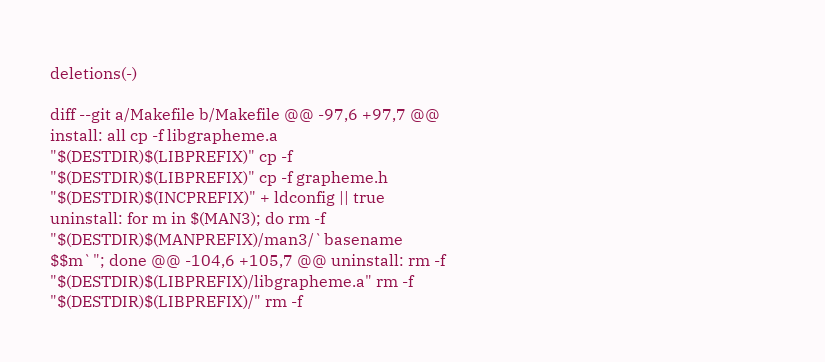deletions(-)

diff --git a/Makefile b/Makefile @@ -97,6 +97,7 @@ install: all cp -f libgrapheme.a "$(DESTDIR)$(LIBPREFIX)" cp -f "$(DESTDIR)$(LIBPREFIX)" cp -f grapheme.h "$(DESTDIR)$(INCPREFIX)" + ldconfig || true uninstall: for m in $(MAN3); do rm -f "$(DESTDIR)$(MANPREFIX)/man3/`basename $$m`"; done @@ -104,6 +105,7 @@ uninstall: rm -f "$(DESTDIR)$(LIBPREFIX)/libgrapheme.a" rm -f "$(DESTDIR)$(LIBPREFIX)/" rm -f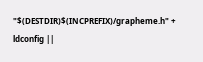"$(DESTDIR)$(INCPREFIX)/grapheme.h" + ldconfig ||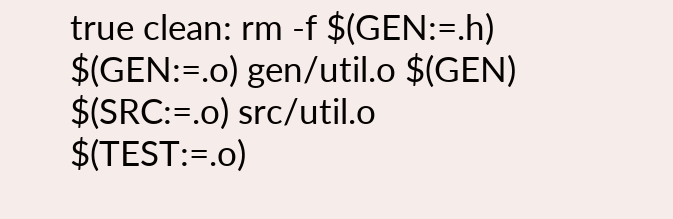true clean: rm -f $(GEN:=.h) $(GEN:=.o) gen/util.o $(GEN) $(SRC:=.o) src/util.o $(TEST:=.o)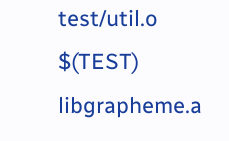test/util.o $(TEST) libgrapheme.a